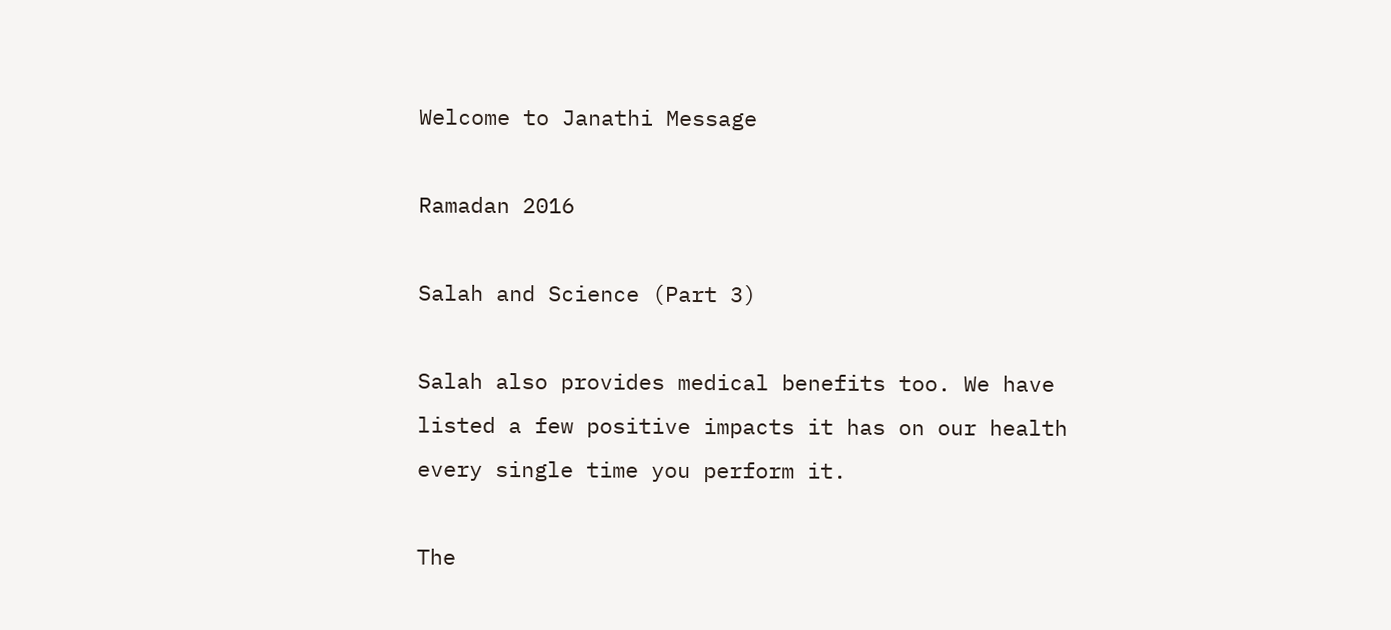Welcome to Janathi Message

Ramadan 2016

Salah and Science (Part 3)

Salah also provides medical benefits too. We have listed a few positive impacts it has on our health every single time you perform it.

The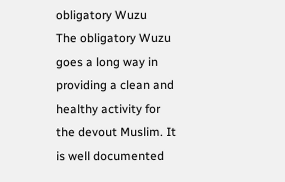obligatory Wuzu
The obligatory Wuzu goes a long way in providing a clean and healthy activity for the devout Muslim. It is well documented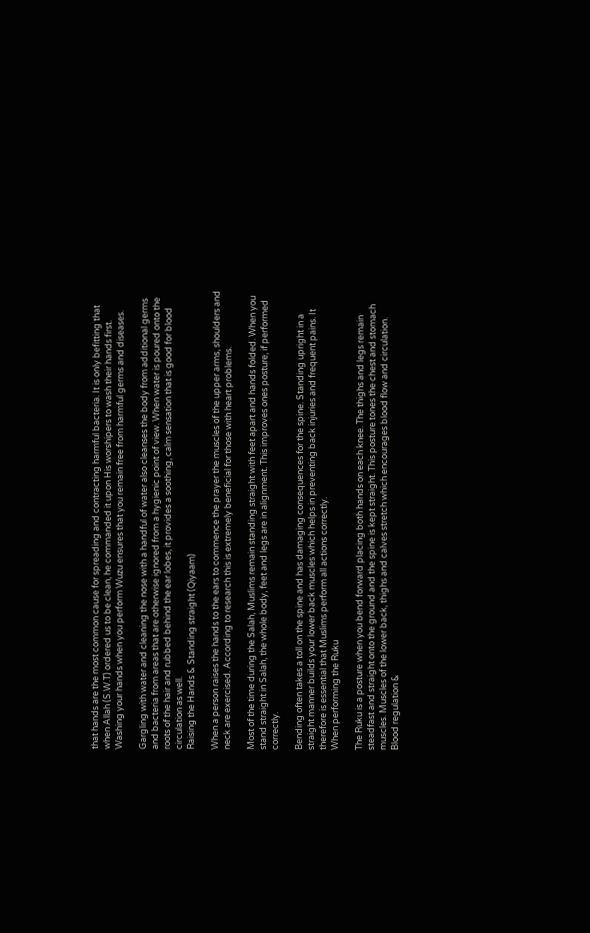that hands are the most common cause for spreading and contracting harmful bacteria. It is only befitting that when Allah (S.W.T) ordered us to be clean, he commanded it upon His worshipers to wash their hands first. Washing your hands when you perform Wuzu ensures that you remain free from harmful germs and diseases.

Gargling with water and cleaning the nose with a handful of water also cleanses the body from additional germs and bacteria from areas that are otherwise ignored from a hygienic point of view. When water is poured onto the roots of the hair and rubbed behind the ear lobes, it provides a soothing, calm sensation that is good for blood circulation as well.
Raising the Hands & Standing straight (Qiyaam)

When a person raises the hands to the ears to commence the prayer the muscles of the upper arms, shoulders and neck are exercised. According to research this is extremely beneficial for those with heart problems.

Most of the time during the Salah, Muslims remain standing straight with feet apart and hands folded. When you stand straight in Salah, the whole body, feet and legs are in alignment. This improves ones posture, if performed correctly.

Bending often takes a toll on the spine and has damaging consequences for the spine. Standing upright in a straight manner builds your lower back muscles which helps in preventing back injuries and frequent pains. It therefore is essential that Muslims perform all actions correctly.
When performing the Ruku

The Ruku is a posture when you bend forward placing both hands on each knee. The thighs and legs remain steadfast and straight onto the ground and the spine is kept straight. This posture tones the chest and stomach muscles. Muscles of the lower back, thighs and calves stretch which encourages blood flow and circulation.
Blood regulation &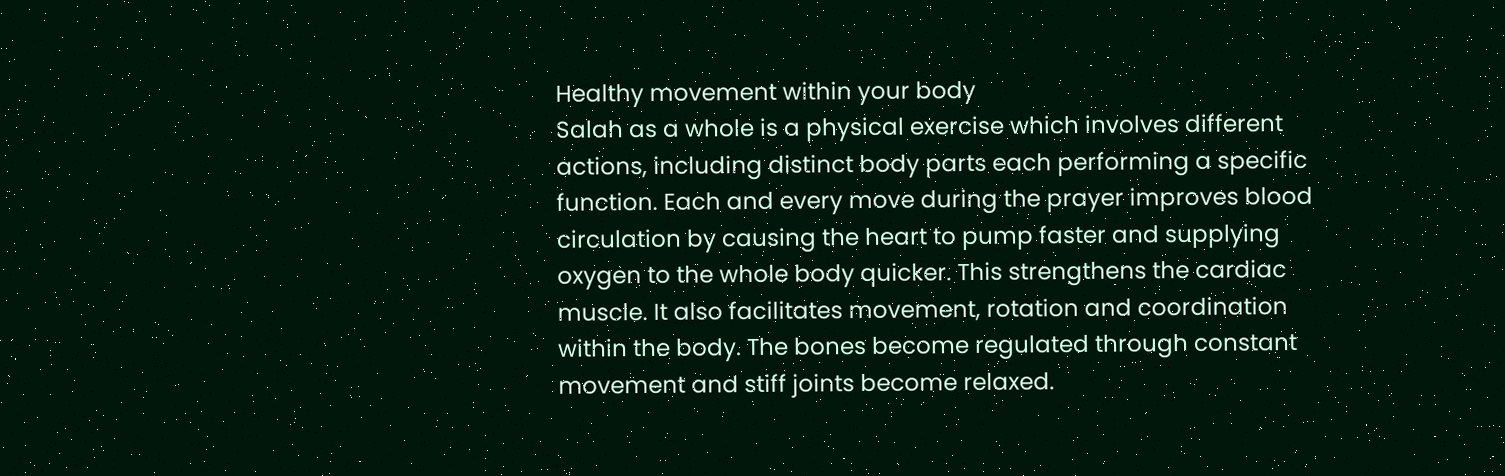Healthy movement within your body
Salah as a whole is a physical exercise which involves different actions, including distinct body parts each performing a specific function. Each and every move during the prayer improves blood circulation by causing the heart to pump faster and supplying oxygen to the whole body quicker. This strengthens the cardiac muscle. It also facilitates movement, rotation and coordination within the body. The bones become regulated through constant movement and stiff joints become relaxed.